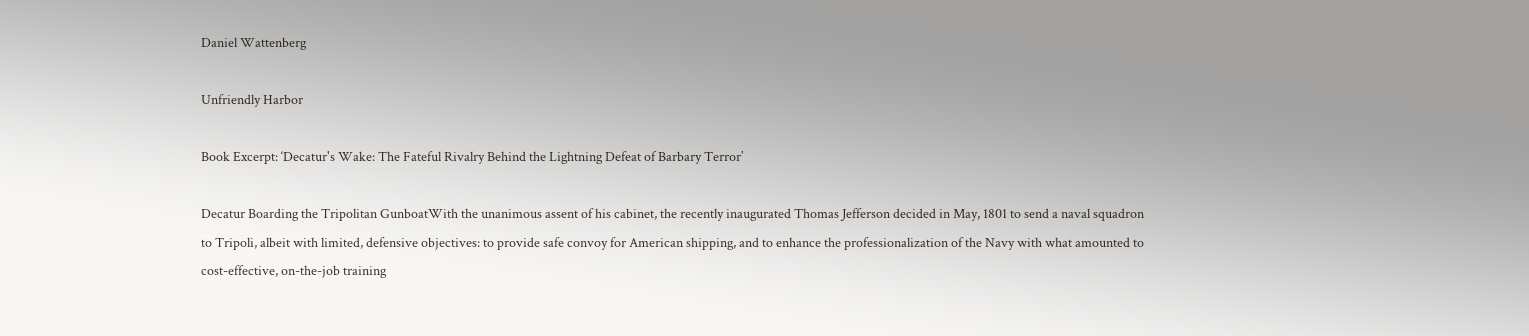Daniel Wattenberg

Unfriendly Harbor

Book Excerpt: ‘Decatur's Wake: The Fateful Rivalry Behind the Lightning Defeat of Barbary Terror’

Decatur Boarding the Tripolitan GunboatWith the unanimous assent of his cabinet, the recently inaugurated Thomas Jefferson decided in May, 1801 to send a naval squadron to Tripoli, albeit with limited, defensive objectives: to provide safe convoy for American shipping, and to enhance the professionalization of the Navy with what amounted to cost-effective, on-the-job training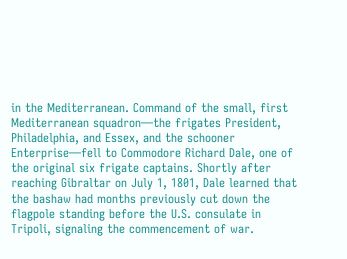in the Mediterranean. Command of the small, first Mediterranean squadron—the frigates President, Philadelphia, and Essex, and the schooner Enterprise—fell to Commodore Richard Dale, one of the original six frigate captains. Shortly after reaching Gibraltar on July 1, 1801, Dale learned that the bashaw had months previously cut down the flagpole standing before the U.S. consulate in Tripoli, signaling the commencement of war.